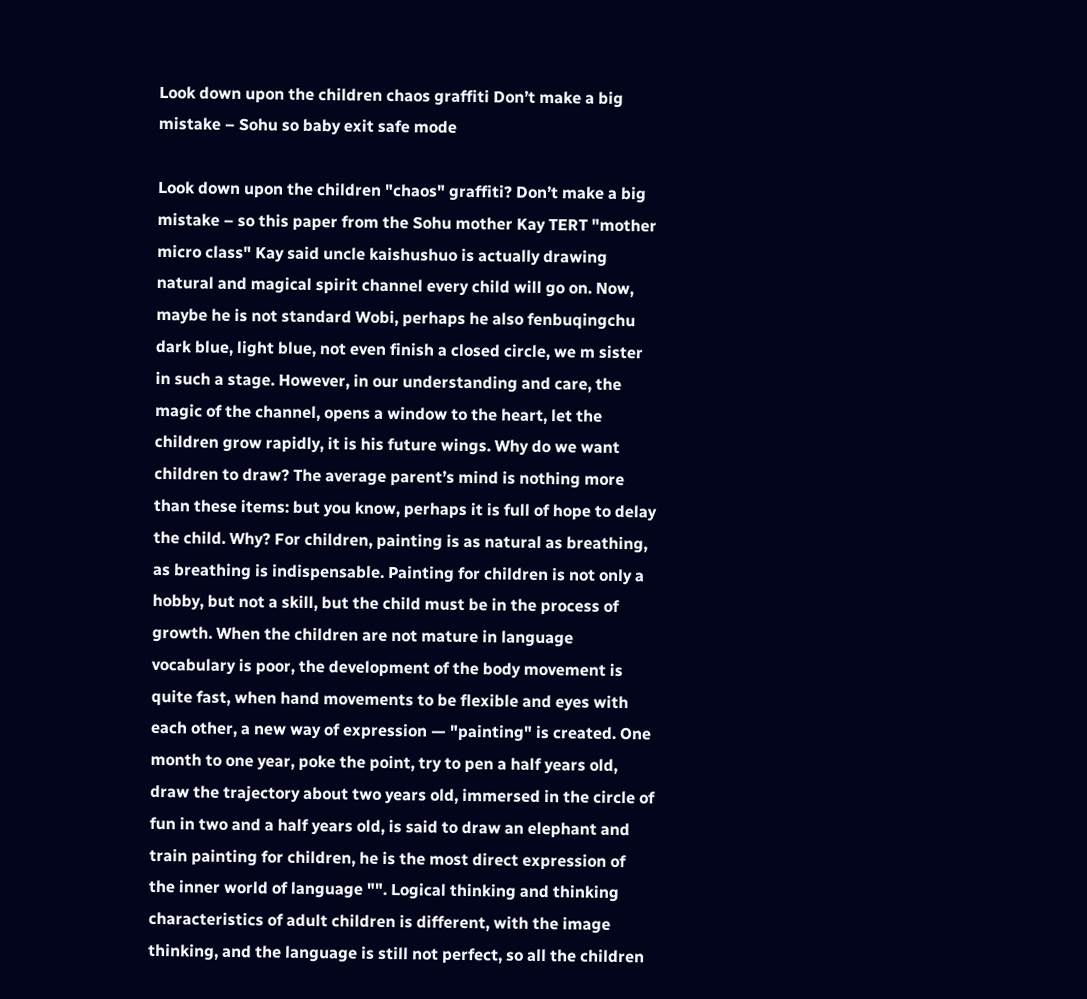Look down upon the children chaos graffiti Don’t make a big mistake – Sohu so baby exit safe mode

Look down upon the children "chaos" graffiti? Don’t make a big mistake – so this paper from the Sohu mother Kay TERT "mother micro class" Kay said uncle kaishushuo is actually drawing natural and magical spirit channel every child will go on. Now, maybe he is not standard Wobi, perhaps he also fenbuqingchu dark blue, light blue, not even finish a closed circle, we m sister in such a stage. However, in our understanding and care, the magic of the channel, opens a window to the heart, let the children grow rapidly, it is his future wings. Why do we want children to draw? The average parent’s mind is nothing more than these items: but you know, perhaps it is full of hope to delay the child. Why? For children, painting is as natural as breathing, as breathing is indispensable. Painting for children is not only a hobby, but not a skill, but the child must be in the process of growth. When the children are not mature in language vocabulary is poor, the development of the body movement is quite fast, when hand movements to be flexible and eyes with each other, a new way of expression — "painting" is created. One month to one year, poke the point, try to pen a half years old, draw the trajectory about two years old, immersed in the circle of fun in two and a half years old, is said to draw an elephant and train painting for children, he is the most direct expression of the inner world of language "". Logical thinking and thinking characteristics of adult children is different, with the image thinking, and the language is still not perfect, so all the children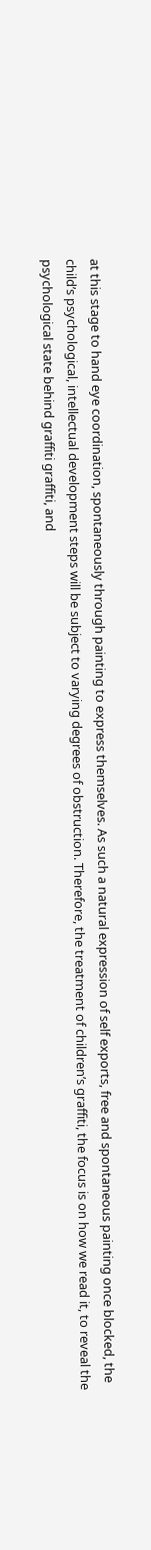at this stage to hand eye coordination, spontaneously through painting to express themselves. As such a natural expression of self exports, free and spontaneous painting once blocked, the child’s psychological, intellectual development steps will be subject to varying degrees of obstruction. Therefore, the treatment of children’s graffiti, the focus is on how we read it, to reveal the psychological state behind graffiti graffiti, and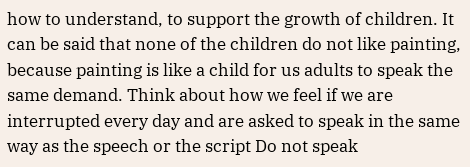how to understand, to support the growth of children. It can be said that none of the children do not like painting, because painting is like a child for us adults to speak the same demand. Think about how we feel if we are interrupted every day and are asked to speak in the same way as the speech or the script Do not speak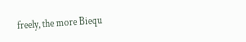freely, the more Biequ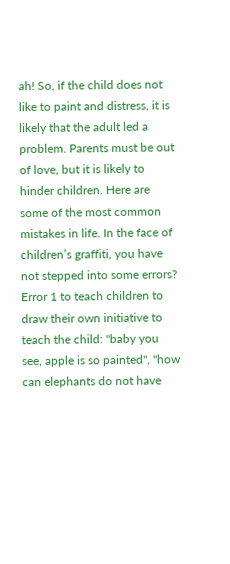ah! So, if the child does not like to paint and distress, it is likely that the adult led a problem. Parents must be out of love, but it is likely to hinder children. Here are some of the most common mistakes in life. In the face of children’s graffiti, you have not stepped into some errors? Error 1 to teach children to draw their own initiative to teach the child: "baby you see, apple is so painted", "how can elephants do not have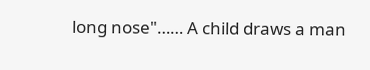long nose"…… A child draws a man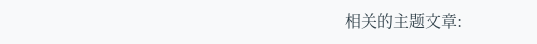相关的主题文章: